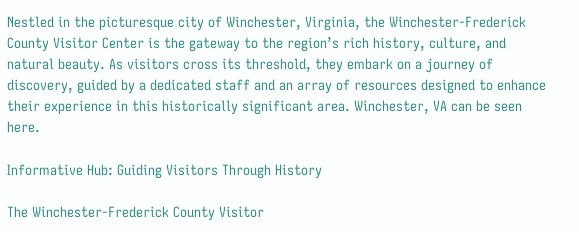Nestled in the picturesque city of Winchester, Virginia, the Winchester-Frederick County Visitor Center is the gateway to the region’s rich history, culture, and natural beauty. As visitors cross its threshold, they embark on a journey of discovery, guided by a dedicated staff and an array of resources designed to enhance their experience in this historically significant area. Winchester, VA can be seen here.

Informative Hub: Guiding Visitors Through History

The Winchester-Frederick County Visitor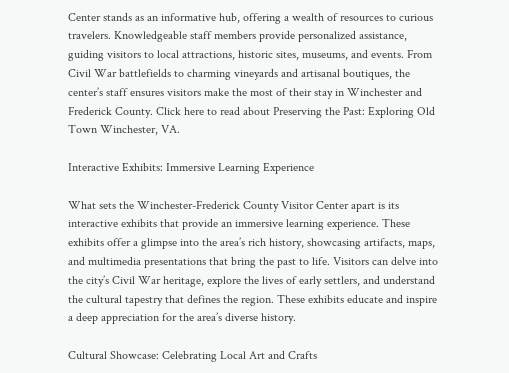Center stands as an informative hub, offering a wealth of resources to curious travelers. Knowledgeable staff members provide personalized assistance, guiding visitors to local attractions, historic sites, museums, and events. From Civil War battlefields to charming vineyards and artisanal boutiques, the center’s staff ensures visitors make the most of their stay in Winchester and Frederick County. Click here to read about Preserving the Past: Exploring Old Town Winchester, VA.

Interactive Exhibits: Immersive Learning Experience

What sets the Winchester-Frederick County Visitor Center apart is its interactive exhibits that provide an immersive learning experience. These exhibits offer a glimpse into the area’s rich history, showcasing artifacts, maps, and multimedia presentations that bring the past to life. Visitors can delve into the city’s Civil War heritage, explore the lives of early settlers, and understand the cultural tapestry that defines the region. These exhibits educate and inspire a deep appreciation for the area’s diverse history.

Cultural Showcase: Celebrating Local Art and Crafts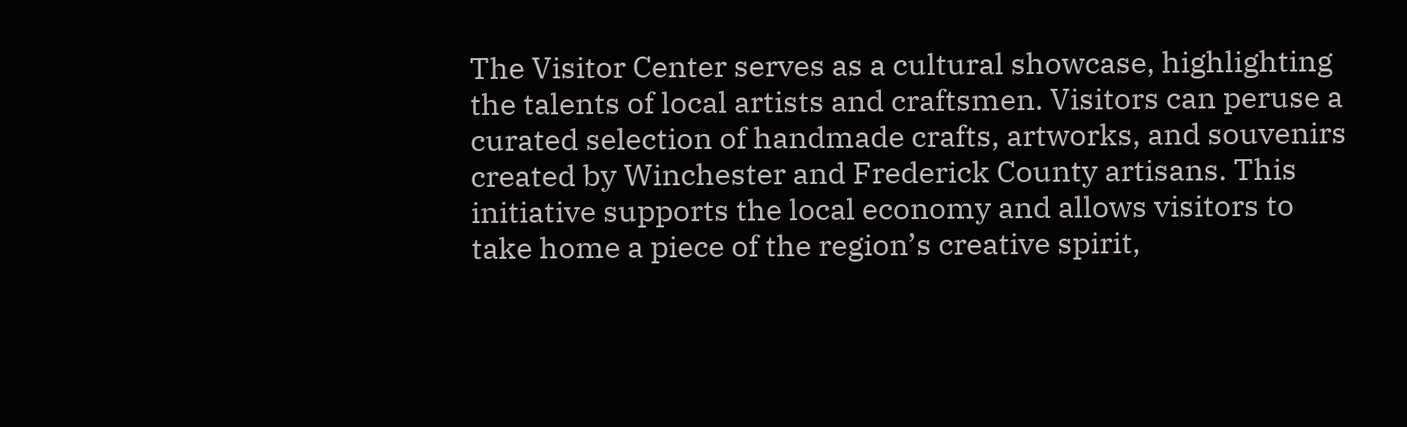The Visitor Center serves as a cultural showcase, highlighting the talents of local artists and craftsmen. Visitors can peruse a curated selection of handmade crafts, artworks, and souvenirs created by Winchester and Frederick County artisans. This initiative supports the local economy and allows visitors to take home a piece of the region’s creative spirit,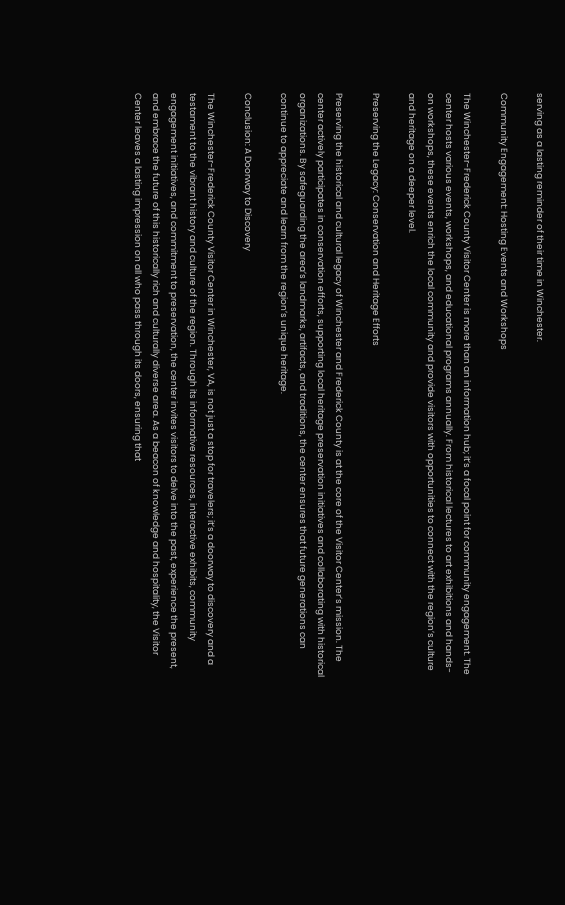serving as a lasting reminder of their time in Winchester.

Community Engagement: Hosting Events and Workshops

The Winchester-Frederick County Visitor Center is more than an information hub; it’s a focal point for community engagement. The center hosts various events, workshops, and educational programs annually. From historical lectures to art exhibitions and hands-on workshops, these events enrich the local community and provide visitors with opportunities to connect with the region’s culture and heritage on a deeper level.

Preserving the Legacy: Conservation and Heritage Efforts

Preserving the historical and cultural legacy of Winchester and Frederick County is at the core of the Visitor Center’s mission. The center actively participates in conservation efforts, supporting local heritage preservation initiatives and collaborating with historical organizations. By safeguarding the area’s landmarks, artifacts, and traditions, the center ensures that future generations can continue to appreciate and learn from the region’s unique heritage.

Conclusion: A Doorway to Discovery

The Winchester-Frederick County Visitor Center in Winchester, VA, is not just a stop for travelers; it’s a doorway to discovery and a testament to the vibrant history and culture of the region. Through its informative resources, interactive exhibits, community engagement initiatives, and commitment to preservation, the center invites visitors to delve into the past, experience the present, and embrace the future of this historically rich and culturally diverse area. As a beacon of knowledge and hospitality, the Visitor Center leaves a lasting impression on all who pass through its doors, ensuring that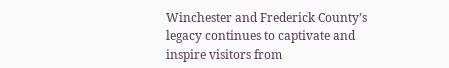Winchester and Frederick County’s legacy continues to captivate and inspire visitors from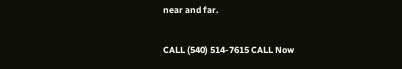near and far.

CALL (540) 514-7615 CALL Now